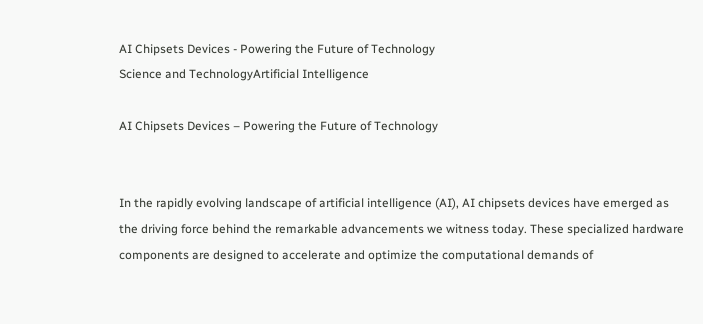AI Chipsets Devices - Powering the Future of Technology
Science and TechnologyArtificial Intelligence

AI Chipsets Devices – Powering the Future of Technology


In the rapidly evolving landscape of artificial intelligence (AI), AI chipsets devices have emerged as the driving force behind the remarkable advancements we witness today. These specialized hardware components are designed to accelerate and optimize the computational demands of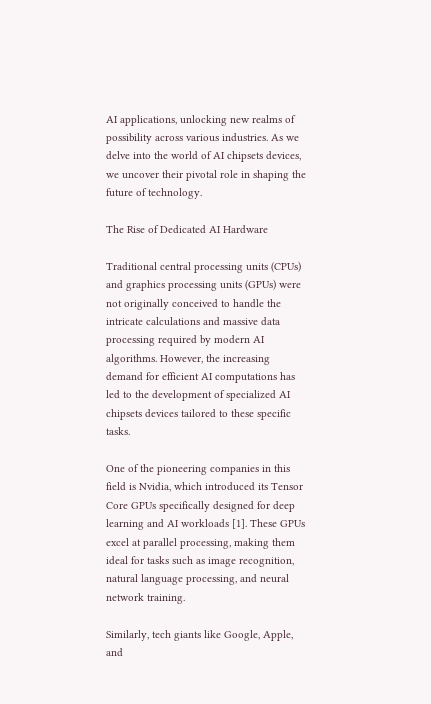AI applications, unlocking new realms of possibility across various industries. As we delve into the world of AI chipsets devices, we uncover their pivotal role in shaping the future of technology.

The Rise of Dedicated AI Hardware

Traditional central processing units (CPUs) and graphics processing units (GPUs) were not originally conceived to handle the intricate calculations and massive data processing required by modern AI algorithms. However, the increasing demand for efficient AI computations has led to the development of specialized AI chipsets devices tailored to these specific tasks.

One of the pioneering companies in this field is Nvidia, which introduced its Tensor Core GPUs specifically designed for deep learning and AI workloads [1]. These GPUs excel at parallel processing, making them ideal for tasks such as image recognition, natural language processing, and neural network training.

Similarly, tech giants like Google, Apple, and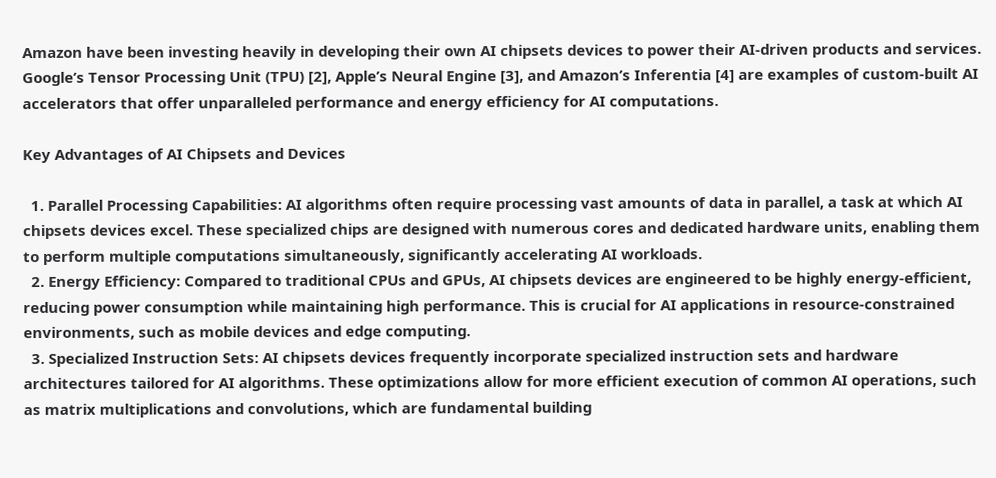Amazon have been investing heavily in developing their own AI chipsets devices to power their AI-driven products and services. Google’s Tensor Processing Unit (TPU) [2], Apple’s Neural Engine [3], and Amazon’s Inferentia [4] are examples of custom-built AI accelerators that offer unparalleled performance and energy efficiency for AI computations.

Key Advantages of AI Chipsets and Devices

  1. Parallel Processing Capabilities: AI algorithms often require processing vast amounts of data in parallel, a task at which AI chipsets devices excel. These specialized chips are designed with numerous cores and dedicated hardware units, enabling them to perform multiple computations simultaneously, significantly accelerating AI workloads.
  2. Energy Efficiency: Compared to traditional CPUs and GPUs, AI chipsets devices are engineered to be highly energy-efficient, reducing power consumption while maintaining high performance. This is crucial for AI applications in resource-constrained environments, such as mobile devices and edge computing.
  3. Specialized Instruction Sets: AI chipsets devices frequently incorporate specialized instruction sets and hardware architectures tailored for AI algorithms. These optimizations allow for more efficient execution of common AI operations, such as matrix multiplications and convolutions, which are fundamental building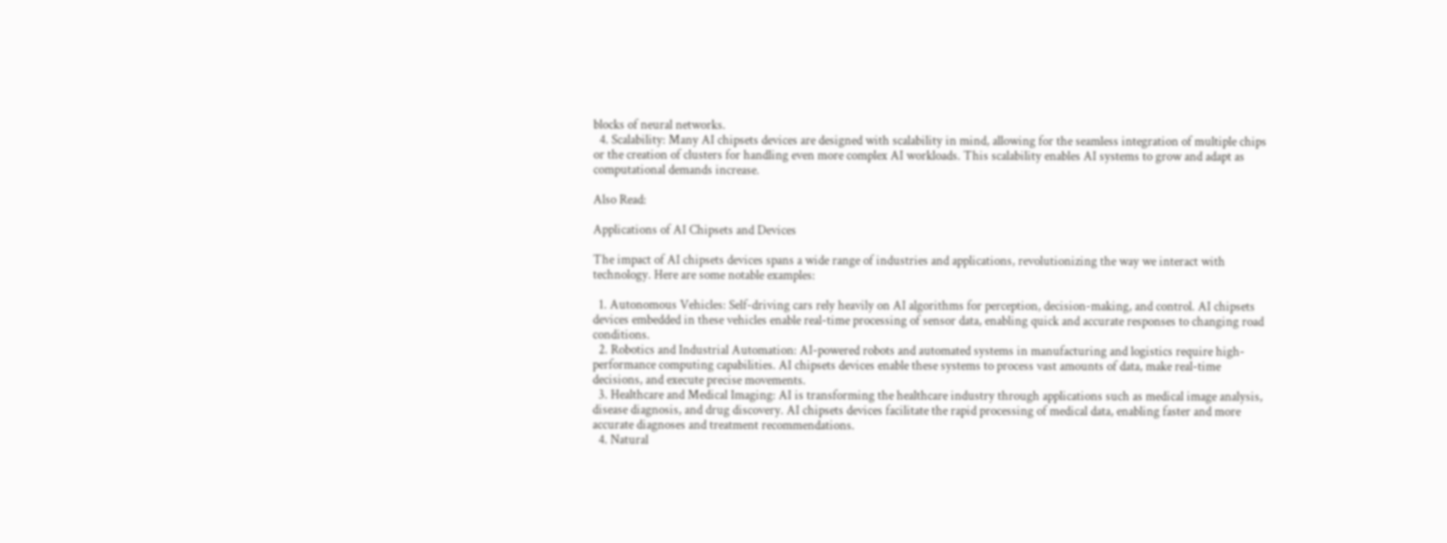blocks of neural networks.
  4. Scalability: Many AI chipsets devices are designed with scalability in mind, allowing for the seamless integration of multiple chips or the creation of clusters for handling even more complex AI workloads. This scalability enables AI systems to grow and adapt as computational demands increase.

Also Read:

Applications of AI Chipsets and Devices

The impact of AI chipsets devices spans a wide range of industries and applications, revolutionizing the way we interact with technology. Here are some notable examples:

  1. Autonomous Vehicles: Self-driving cars rely heavily on AI algorithms for perception, decision-making, and control. AI chipsets devices embedded in these vehicles enable real-time processing of sensor data, enabling quick and accurate responses to changing road conditions.
  2. Robotics and Industrial Automation: AI-powered robots and automated systems in manufacturing and logistics require high-performance computing capabilities. AI chipsets devices enable these systems to process vast amounts of data, make real-time decisions, and execute precise movements.
  3. Healthcare and Medical Imaging: AI is transforming the healthcare industry through applications such as medical image analysis, disease diagnosis, and drug discovery. AI chipsets devices facilitate the rapid processing of medical data, enabling faster and more accurate diagnoses and treatment recommendations.
  4. Natural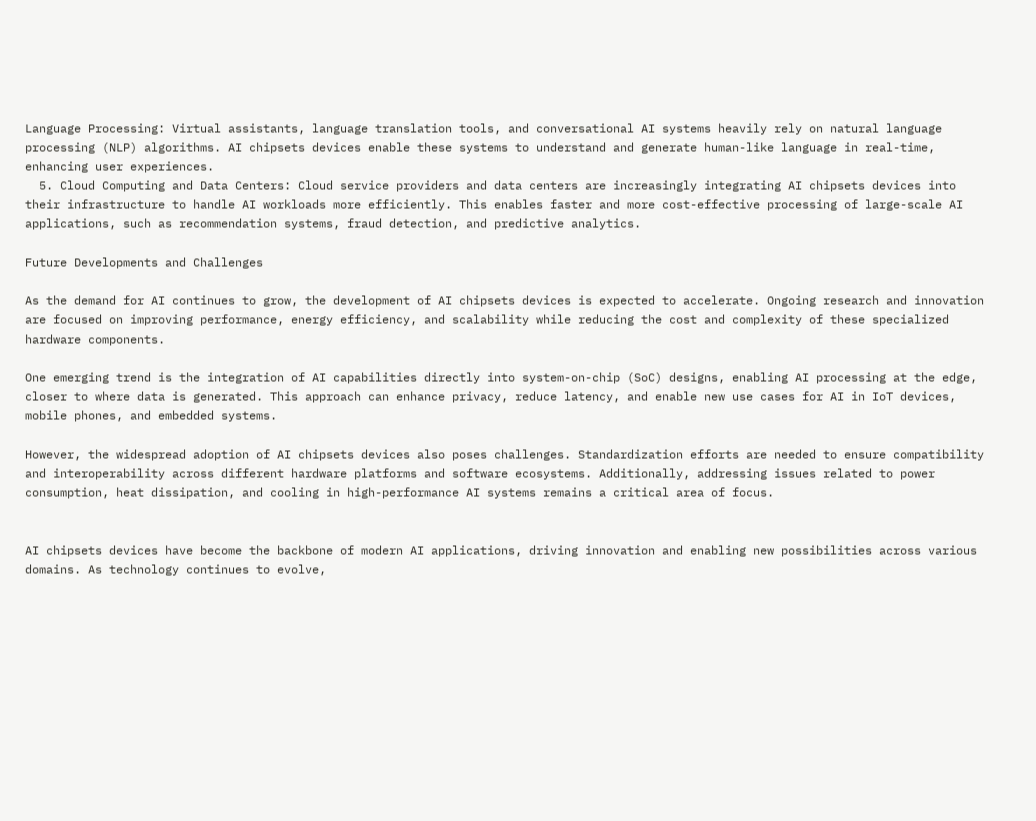Language Processing: Virtual assistants, language translation tools, and conversational AI systems heavily rely on natural language processing (NLP) algorithms. AI chipsets devices enable these systems to understand and generate human-like language in real-time, enhancing user experiences.
  5. Cloud Computing and Data Centers: Cloud service providers and data centers are increasingly integrating AI chipsets devices into their infrastructure to handle AI workloads more efficiently. This enables faster and more cost-effective processing of large-scale AI applications, such as recommendation systems, fraud detection, and predictive analytics.

Future Developments and Challenges

As the demand for AI continues to grow, the development of AI chipsets devices is expected to accelerate. Ongoing research and innovation are focused on improving performance, energy efficiency, and scalability while reducing the cost and complexity of these specialized hardware components.

One emerging trend is the integration of AI capabilities directly into system-on-chip (SoC) designs, enabling AI processing at the edge, closer to where data is generated. This approach can enhance privacy, reduce latency, and enable new use cases for AI in IoT devices, mobile phones, and embedded systems.

However, the widespread adoption of AI chipsets devices also poses challenges. Standardization efforts are needed to ensure compatibility and interoperability across different hardware platforms and software ecosystems. Additionally, addressing issues related to power consumption, heat dissipation, and cooling in high-performance AI systems remains a critical area of focus.


AI chipsets devices have become the backbone of modern AI applications, driving innovation and enabling new possibilities across various domains. As technology continues to evolve,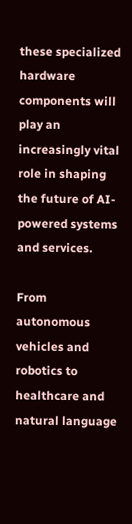these specialized hardware components will play an increasingly vital role in shaping the future of AI-powered systems and services.

From autonomous vehicles and robotics to healthcare and natural language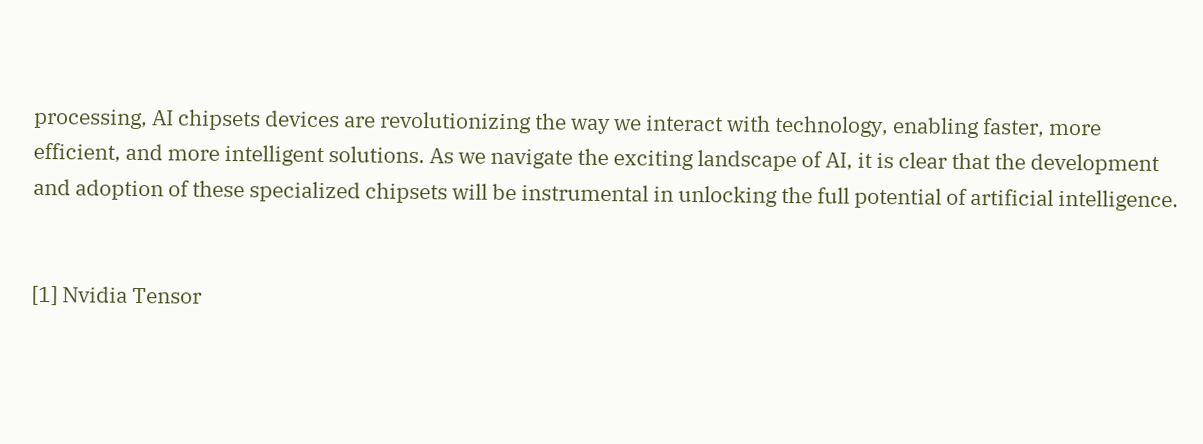processing, AI chipsets devices are revolutionizing the way we interact with technology, enabling faster, more efficient, and more intelligent solutions. As we navigate the exciting landscape of AI, it is clear that the development and adoption of these specialized chipsets will be instrumental in unlocking the full potential of artificial intelligence.


[1] Nvidia Tensor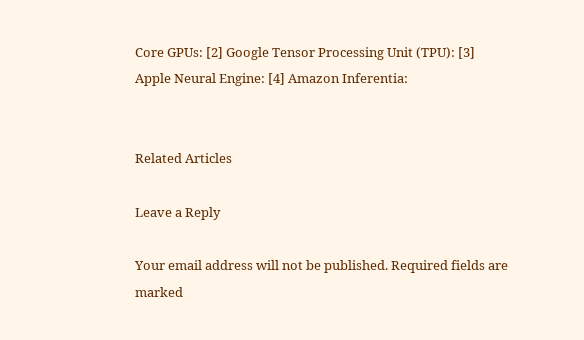Core GPUs: [2] Google Tensor Processing Unit (TPU): [3] Apple Neural Engine: [4] Amazon Inferentia:


Related Articles

Leave a Reply

Your email address will not be published. Required fields are marked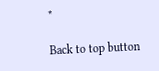*

Back to top button